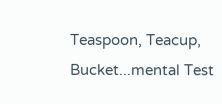Teaspoon, Teacup, Bucket...mental Test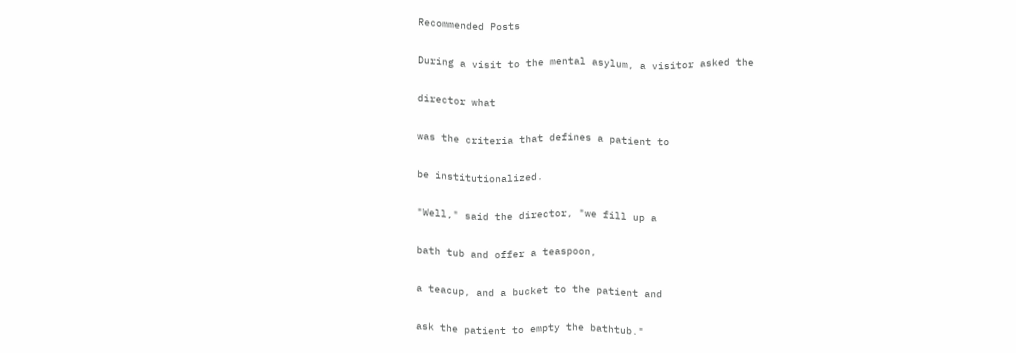Recommended Posts

During a visit to the mental asylum, a visitor asked the

director what

was the criteria that defines a patient to

be institutionalized.

"Well," said the director, "we fill up a

bath tub and offer a teaspoon,

a teacup, and a bucket to the patient and

ask the patient to empty the bathtub."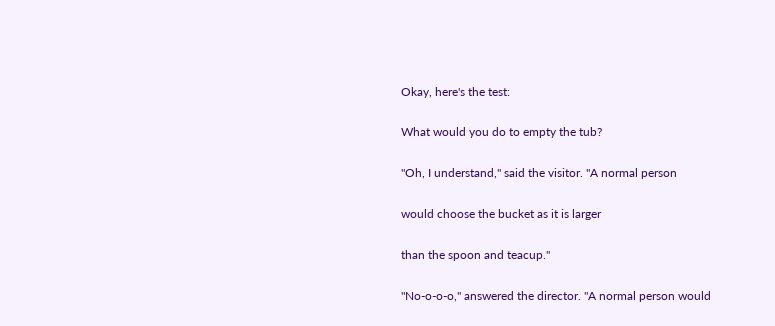Okay, here's the test:

What would you do to empty the tub?

"Oh, I understand," said the visitor. "A normal person

would choose the bucket as it is larger

than the spoon and teacup."

"No-o-o-o," answered the director. "A normal person would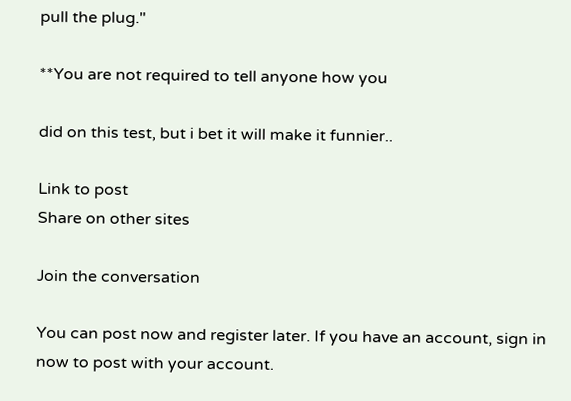pull the plug."

**You are not required to tell anyone how you

did on this test, but i bet it will make it funnier..

Link to post
Share on other sites

Join the conversation

You can post now and register later. If you have an account, sign in now to post with your account.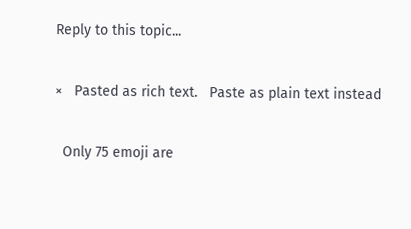Reply to this topic...

×   Pasted as rich text.   Paste as plain text instead

  Only 75 emoji are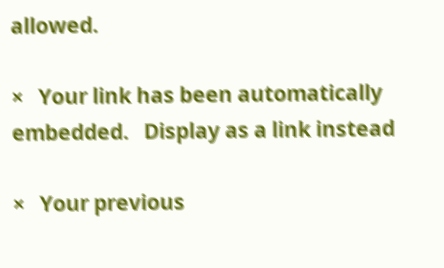allowed.

×   Your link has been automatically embedded.   Display as a link instead

×   Your previous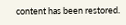content has been restored.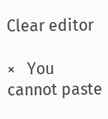Clear editor

×   You cannot paste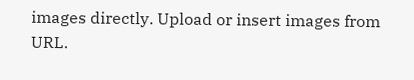images directly. Upload or insert images from URL.